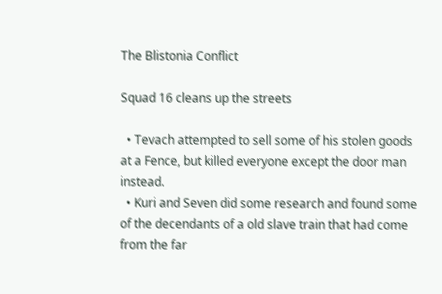The Blistonia Conflict

Squad 16 cleans up the streets

  • Tevach attempted to sell some of his stolen goods at a Fence, but killed everyone except the door man instead.
  • Kuri and Seven did some research and found some of the decendants of a old slave train that had come from the far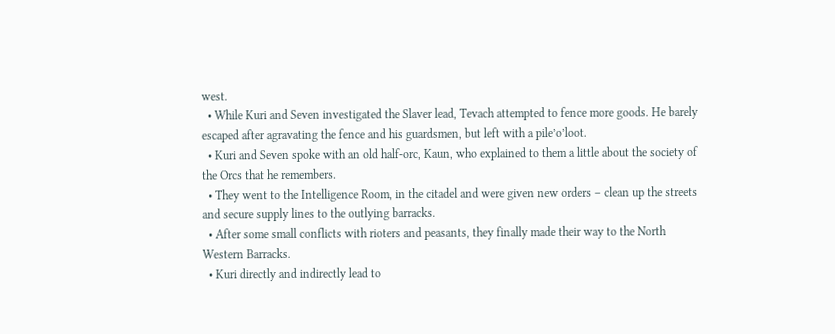west.
  • While Kuri and Seven investigated the Slaver lead, Tevach attempted to fence more goods. He barely escaped after agravating the fence and his guardsmen, but left with a pile’o’loot.
  • Kuri and Seven spoke with an old half-orc, Kaun, who explained to them a little about the society of the Orcs that he remembers.
  • They went to the Intelligence Room, in the citadel and were given new orders – clean up the streets and secure supply lines to the outlying barracks.
  • After some small conflicts with rioters and peasants, they finally made their way to the North Western Barracks.
  • Kuri directly and indirectly lead to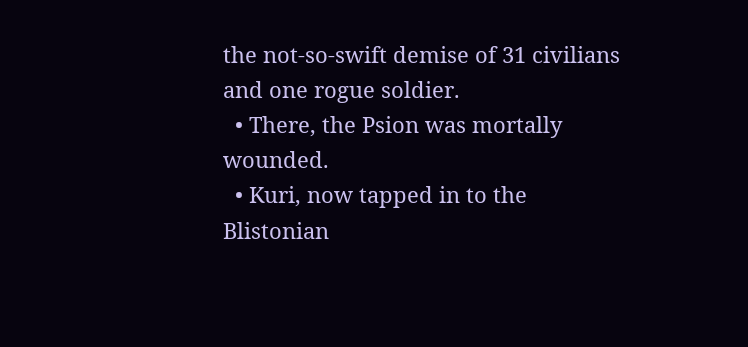the not-so-swift demise of 31 civilians and one rogue soldier.
  • There, the Psion was mortally wounded.
  • Kuri, now tapped in to the Blistonian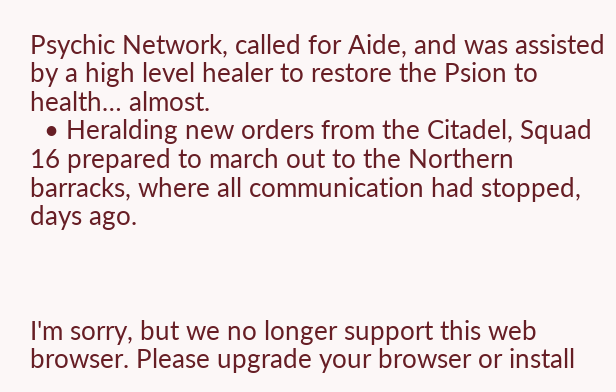Psychic Network, called for Aide, and was assisted by a high level healer to restore the Psion to health… almost.
  • Heralding new orders from the Citadel, Squad 16 prepared to march out to the Northern barracks, where all communication had stopped, days ago.



I'm sorry, but we no longer support this web browser. Please upgrade your browser or install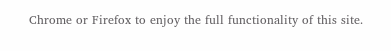Chrome or Firefox to enjoy the full functionality of this site.